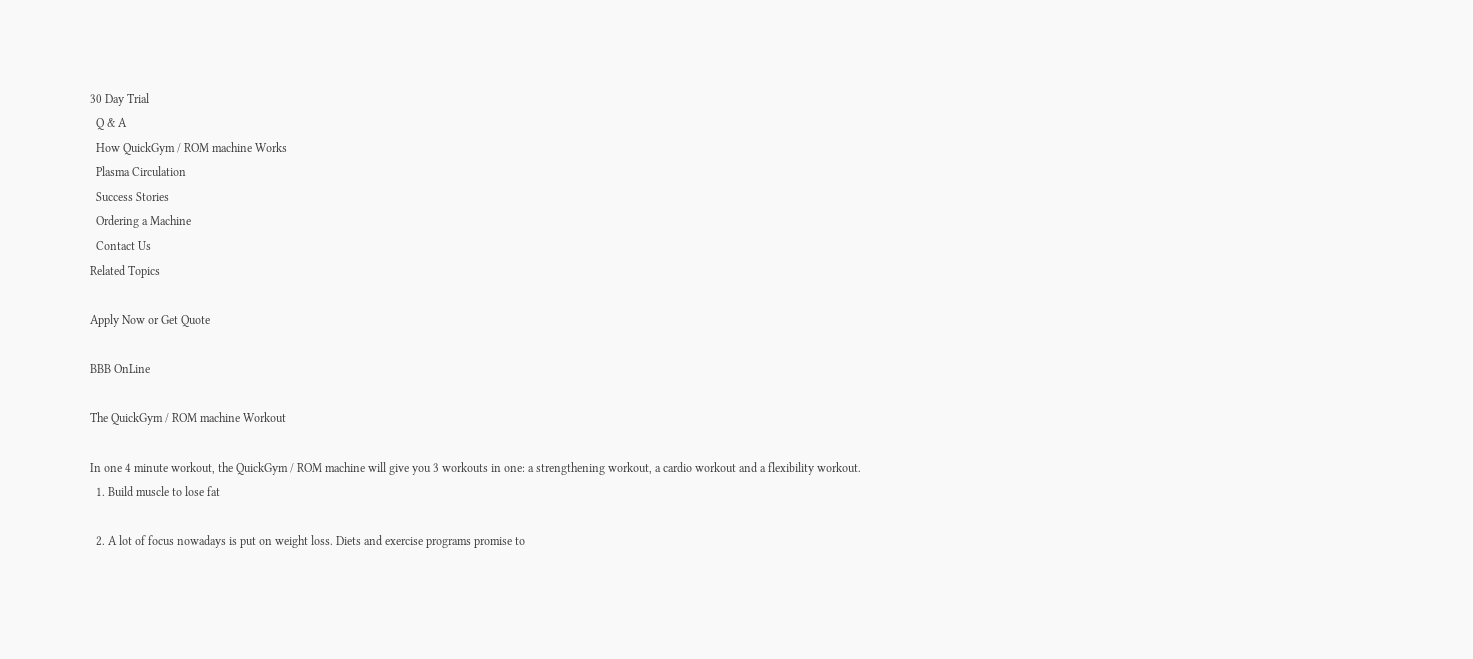30 Day Trial
  Q & A
  How QuickGym / ROM machine Works
  Plasma Circulation
  Success Stories
  Ordering a Machine
  Contact Us
Related Topics

Apply Now or Get Quote

BBB OnLine

The QuickGym / ROM machine Workout

In one 4 minute workout, the QuickGym / ROM machine will give you 3 workouts in one: a strengthening workout, a cardio workout and a flexibility workout.
  1. Build muscle to lose fat

  2. A lot of focus nowadays is put on weight loss. Diets and exercise programs promise to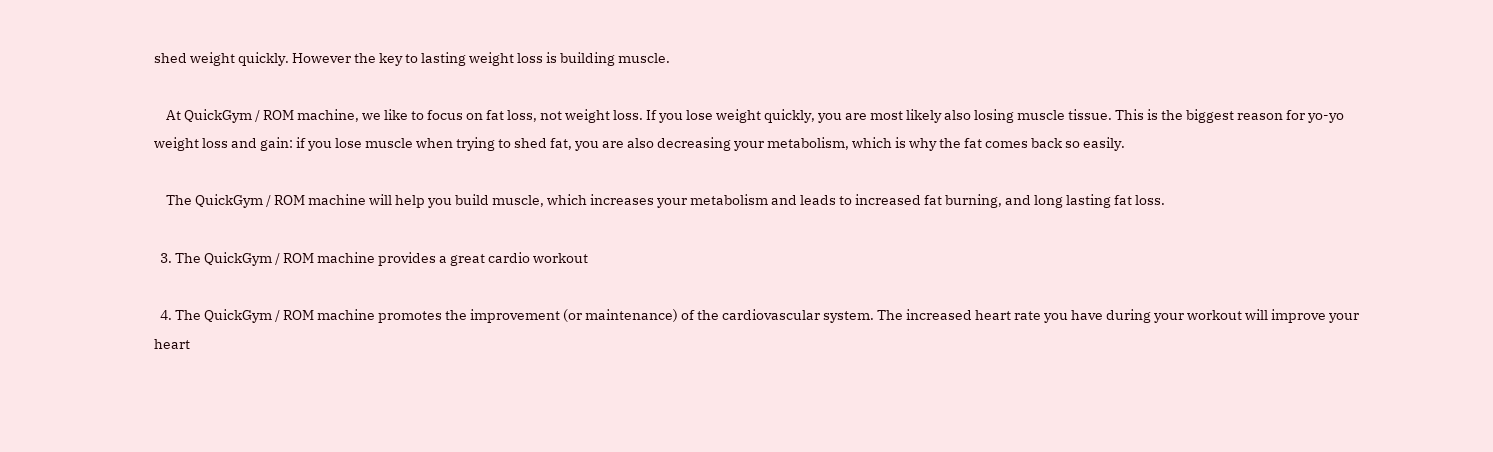shed weight quickly. However the key to lasting weight loss is building muscle.

    At QuickGym / ROM machine, we like to focus on fat loss, not weight loss. If you lose weight quickly, you are most likely also losing muscle tissue. This is the biggest reason for yo-yo weight loss and gain: if you lose muscle when trying to shed fat, you are also decreasing your metabolism, which is why the fat comes back so easily.

    The QuickGym / ROM machine will help you build muscle, which increases your metabolism and leads to increased fat burning, and long lasting fat loss.

  3. The QuickGym / ROM machine provides a great cardio workout

  4. The QuickGym / ROM machine promotes the improvement (or maintenance) of the cardiovascular system. The increased heart rate you have during your workout will improve your heart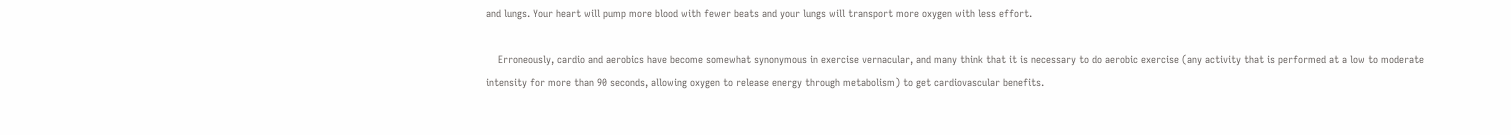and lungs. Your heart will pump more blood with fewer beats and your lungs will transport more oxygen with less effort.

    Erroneously, cardio and aerobics have become somewhat synonymous in exercise vernacular, and many think that it is necessary to do aerobic exercise (any activity that is performed at a low to moderate intensity for more than 90 seconds, allowing oxygen to release energy through metabolism) to get cardiovascular benefits.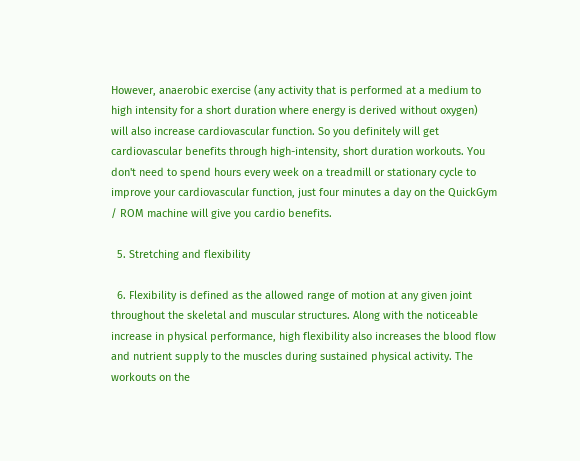However, anaerobic exercise (any activity that is performed at a medium to high intensity for a short duration where energy is derived without oxygen) will also increase cardiovascular function. So you definitely will get cardiovascular benefits through high-intensity, short duration workouts. You don't need to spend hours every week on a treadmill or stationary cycle to improve your cardiovascular function, just four minutes a day on the QuickGym / ROM machine will give you cardio benefits.

  5. Stretching and flexibility

  6. Flexibility is defined as the allowed range of motion at any given joint throughout the skeletal and muscular structures. Along with the noticeable increase in physical performance, high flexibility also increases the blood flow and nutrient supply to the muscles during sustained physical activity. The workouts on the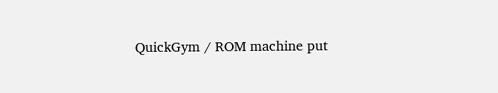QuickGym / ROM machine put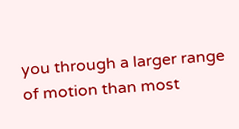you through a larger range of motion than most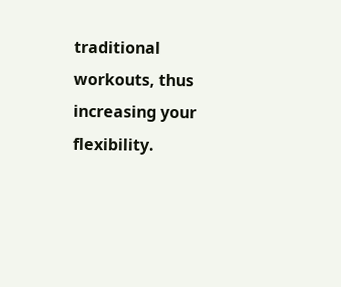traditional workouts, thus increasing your flexibility.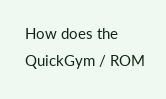How does the QuickGym / ROM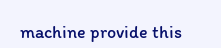machine provide this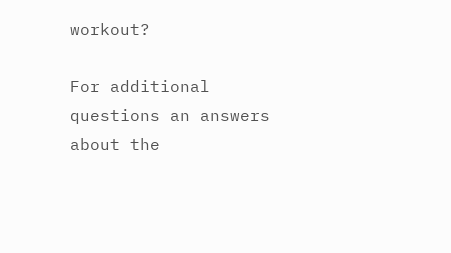workout?

For additional questions an answers about the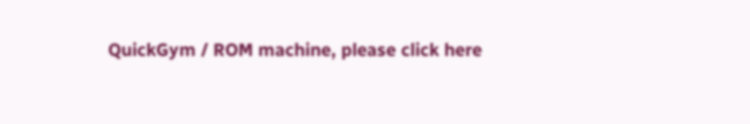QuickGym / ROM machine, please click here